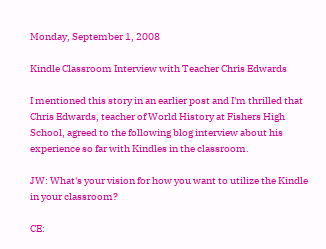Monday, September 1, 2008

Kindle Classroom Interview with Teacher Chris Edwards

I mentioned this story in an earlier post and I'm thrilled that Chris Edwards, teacher of World History at Fishers High School, agreed to the following blog interview about his experience so far with Kindles in the classroom.

JW: What's your vision for how you want to utilize the Kindle in your classroom?

CE: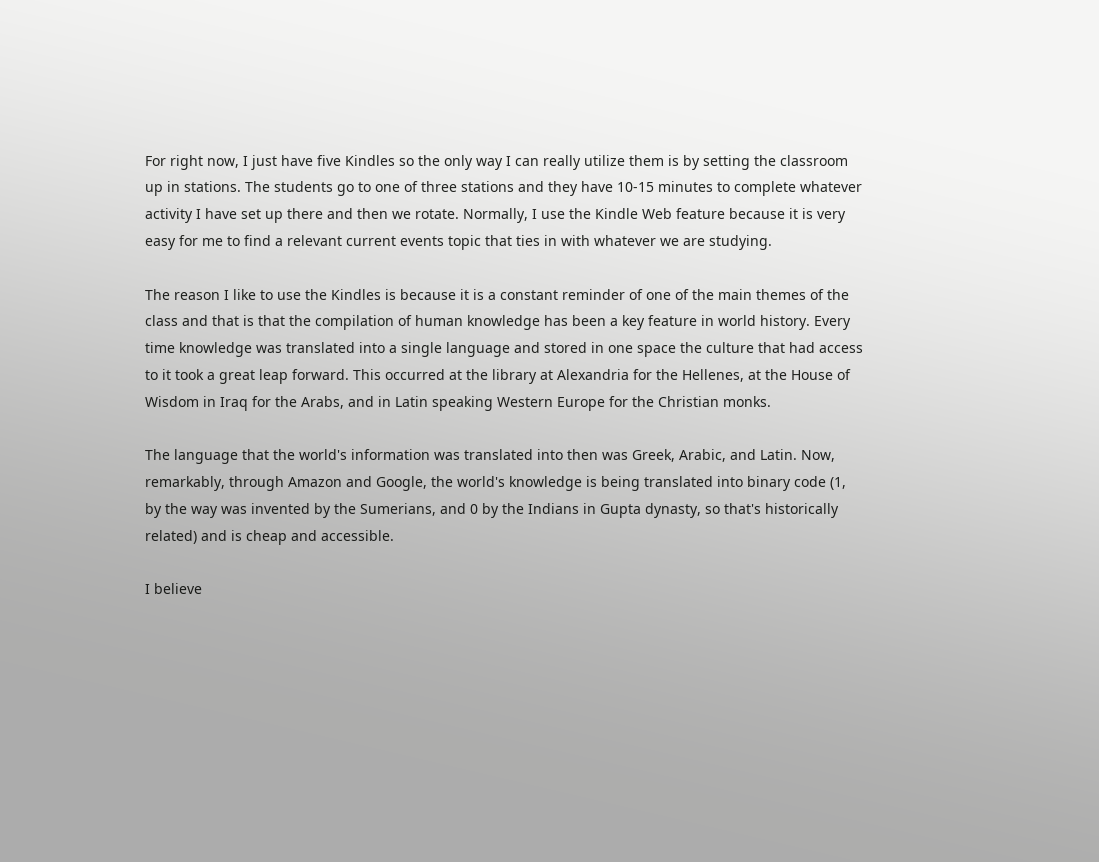For right now, I just have five Kindles so the only way I can really utilize them is by setting the classroom up in stations. The students go to one of three stations and they have 10-15 minutes to complete whatever activity I have set up there and then we rotate. Normally, I use the Kindle Web feature because it is very easy for me to find a relevant current events topic that ties in with whatever we are studying.

The reason I like to use the Kindles is because it is a constant reminder of one of the main themes of the class and that is that the compilation of human knowledge has been a key feature in world history. Every time knowledge was translated into a single language and stored in one space the culture that had access to it took a great leap forward. This occurred at the library at Alexandria for the Hellenes, at the House of Wisdom in Iraq for the Arabs, and in Latin speaking Western Europe for the Christian monks.

The language that the world's information was translated into then was Greek, Arabic, and Latin. Now, remarkably, through Amazon and Google, the world's knowledge is being translated into binary code (1, by the way was invented by the Sumerians, and 0 by the Indians in Gupta dynasty, so that's historically related) and is cheap and accessible.

I believe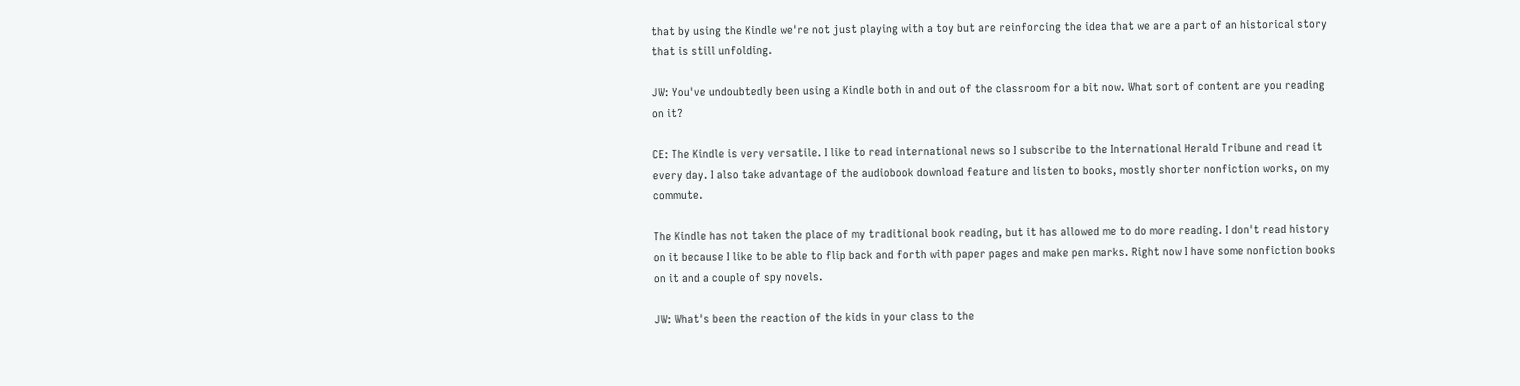that by using the Kindle we're not just playing with a toy but are reinforcing the idea that we are a part of an historical story that is still unfolding.

JW: You've undoubtedly been using a Kindle both in and out of the classroom for a bit now. What sort of content are you reading on it?

CE: The Kindle is very versatile. I like to read international news so I subscribe to the International Herald Tribune and read it every day. I also take advantage of the audiobook download feature and listen to books, mostly shorter nonfiction works, on my commute.

The Kindle has not taken the place of my traditional book reading, but it has allowed me to do more reading. I don't read history on it because I like to be able to flip back and forth with paper pages and make pen marks. Right now I have some nonfiction books on it and a couple of spy novels.

JW: What's been the reaction of the kids in your class to the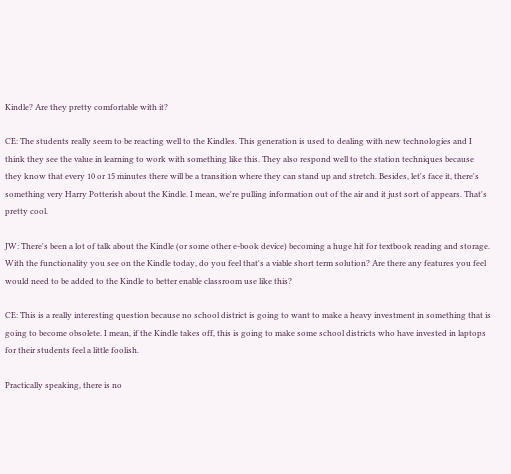Kindle? Are they pretty comfortable with it?

CE: The students really seem to be reacting well to the Kindles. This generation is used to dealing with new technologies and I think they see the value in learning to work with something like this. They also respond well to the station techniques because they know that every 10 or 15 minutes there will be a transition where they can stand up and stretch. Besides, let's face it, there's something very Harry Potterish about the Kindle. I mean, we're pulling information out of the air and it just sort of appears. That's pretty cool.

JW: There's been a lot of talk about the Kindle (or some other e-book device) becoming a huge hit for textbook reading and storage. With the functionality you see on the Kindle today, do you feel that's a viable short term solution? Are there any features you feel would need to be added to the Kindle to better enable classroom use like this?

CE: This is a really interesting question because no school district is going to want to make a heavy investment in something that is going to become obsolete. I mean, if the Kindle takes off, this is going to make some school districts who have invested in laptops for their students feel a little foolish.

Practically speaking, there is no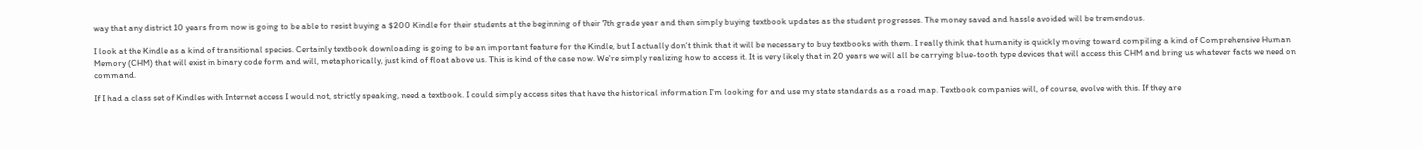way that any district 10 years from now is going to be able to resist buying a $200 Kindle for their students at the beginning of their 7th grade year and then simply buying textbook updates as the student progresses. The money saved and hassle avoided will be tremendous.

I look at the Kindle as a kind of transitional species. Certainly textbook downloading is going to be an important feature for the Kindle, but I actually don't think that it will be necessary to buy textbooks with them. I really think that humanity is quickly moving toward compiling a kind of Comprehensive Human Memory (CHM) that will exist in binary code form and will, metaphorically, just kind of float above us. This is kind of the case now. We're simply realizing how to access it. It is very likely that in 20 years we will all be carrying blue-tooth type devices that will access this CHM and bring us whatever facts we need on command.

If I had a class set of Kindles with Internet access I would not, strictly speaking, need a textbook. I could simply access sites that have the historical information I'm looking for and use my state standards as a road map. Textbook companies will, of course, evolve with this. If they are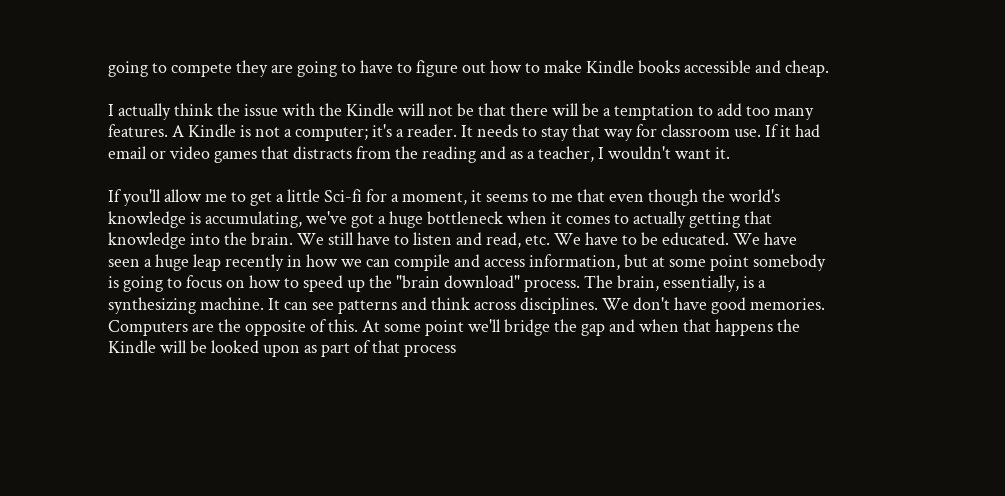going to compete they are going to have to figure out how to make Kindle books accessible and cheap.

I actually think the issue with the Kindle will not be that there will be a temptation to add too many features. A Kindle is not a computer; it's a reader. It needs to stay that way for classroom use. If it had email or video games that distracts from the reading and as a teacher, I wouldn't want it.

If you'll allow me to get a little Sci-fi for a moment, it seems to me that even though the world's knowledge is accumulating, we've got a huge bottleneck when it comes to actually getting that knowledge into the brain. We still have to listen and read, etc. We have to be educated. We have seen a huge leap recently in how we can compile and access information, but at some point somebody is going to focus on how to speed up the "brain download" process. The brain, essentially, is a synthesizing machine. It can see patterns and think across disciplines. We don't have good memories. Computers are the opposite of this. At some point we'll bridge the gap and when that happens the Kindle will be looked upon as part of that process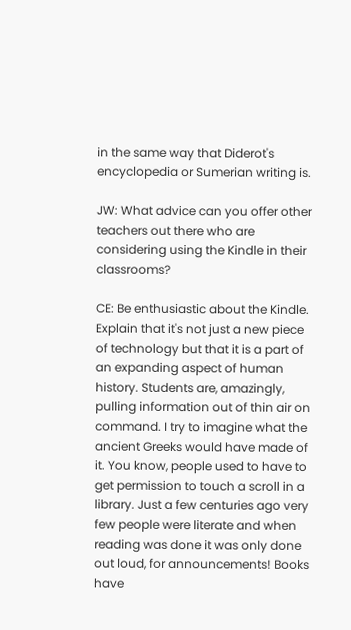in the same way that Diderot's encyclopedia or Sumerian writing is.

JW: What advice can you offer other teachers out there who are considering using the Kindle in their classrooms?

CE: Be enthusiastic about the Kindle. Explain that it's not just a new piece of technology but that it is a part of an expanding aspect of human history. Students are, amazingly, pulling information out of thin air on command. I try to imagine what the ancient Greeks would have made of it. You know, people used to have to get permission to touch a scroll in a library. Just a few centuries ago very few people were literate and when reading was done it was only done out loud, for announcements! Books have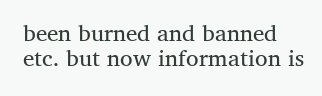been burned and banned etc. but now information is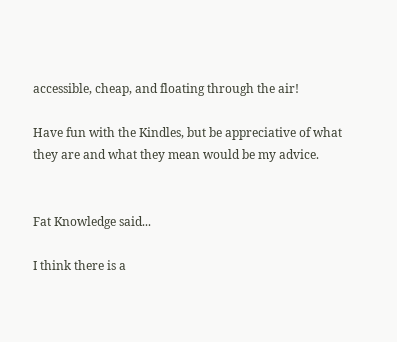accessible, cheap, and floating through the air!

Have fun with the Kindles, but be appreciative of what they are and what they mean would be my advice.


Fat Knowledge said...

I think there is a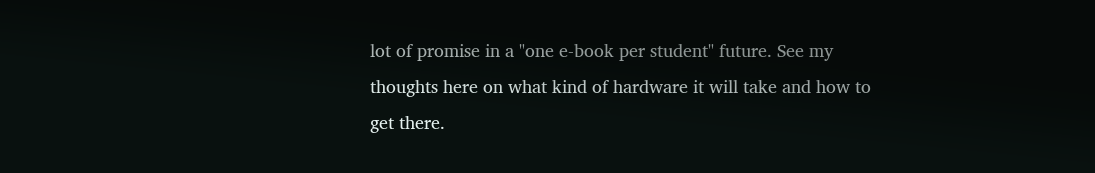lot of promise in a "one e-book per student" future. See my thoughts here on what kind of hardware it will take and how to get there.